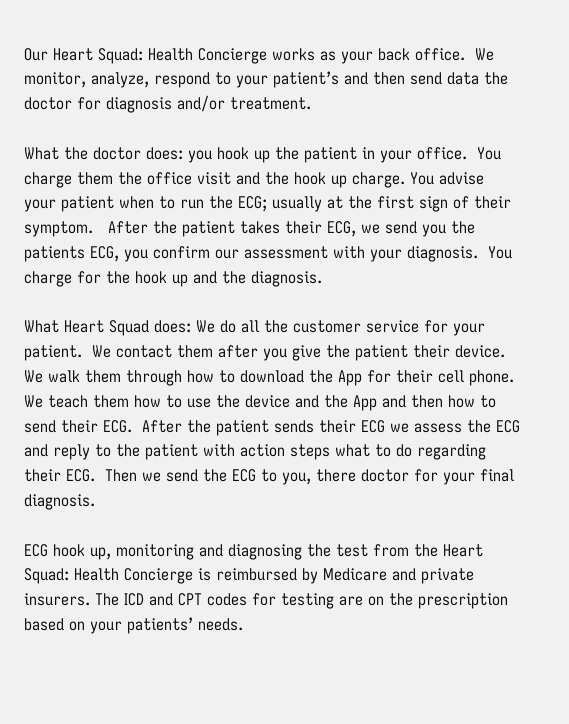Our Heart Squad: Health Concierge works as your back office.  We monitor, analyze, respond to your patient’s and then send data the doctor for diagnosis and/or treatment.

What the doctor does: you hook up the patient in your office.  You charge them the office visit and the hook up charge. You advise your patient when to run the ECG; usually at the first sign of their symptom.   After the patient takes their ECG, we send you the patients ECG, you confirm our assessment with your diagnosis.  You charge for the hook up and the diagnosis.

What Heart Squad does: We do all the customer service for your patient.  We contact them after you give the patient their device.  We walk them through how to download the App for their cell phone.  We teach them how to use the device and the App and then how to send their ECG.  After the patient sends their ECG we assess the ECG and reply to the patient with action steps what to do regarding their ECG.  Then we send the ECG to you, there doctor for your final diagnosis.

ECG hook up, monitoring and diagnosing the test from the Heart Squad: Health Concierge is reimbursed by Medicare and private insurers. The ICD and CPT codes for testing are on the prescription based on your patients’ needs.